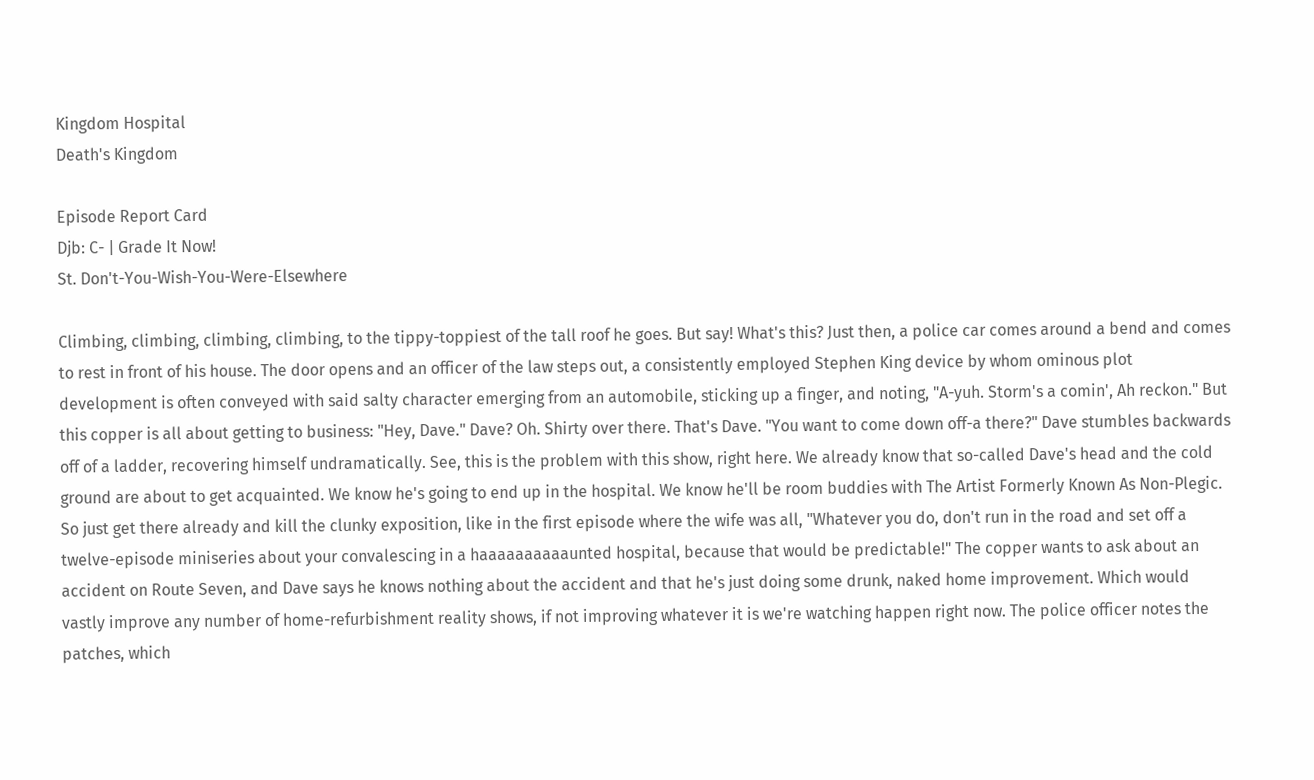Kingdom Hospital
Death's Kingdom

Episode Report Card
Djb: C- | Grade It Now!
St. Don't-You-Wish-You-Were-Elsewhere

Climbing, climbing, climbing, climbing, to the tippy-toppiest of the tall roof he goes. But say! What's this? Just then, a police car comes around a bend and comes to rest in front of his house. The door opens and an officer of the law steps out, a consistently employed Stephen King device by whom ominous plot development is often conveyed with said salty character emerging from an automobile, sticking up a finger, and noting, "A-yuh. Storm's a comin', Ah reckon." But this copper is all about getting to business: "Hey, Dave." Dave? Oh. Shirty over there. That's Dave. "You want to come down off-a there?" Dave stumbles backwards off of a ladder, recovering himself undramatically. See, this is the problem with this show, right here. We already know that so-called Dave's head and the cold ground are about to get acquainted. We know he's going to end up in the hospital. We know he'll be room buddies with The Artist Formerly Known As Non-Plegic. So just get there already and kill the clunky exposition, like in the first episode where the wife was all, "Whatever you do, don't run in the road and set off a twelve-episode miniseries about your convalescing in a haaaaaaaaaaunted hospital, because that would be predictable!" The copper wants to ask about an accident on Route Seven, and Dave says he knows nothing about the accident and that he's just doing some drunk, naked home improvement. Which would vastly improve any number of home-refurbishment reality shows, if not improving whatever it is we're watching happen right now. The police officer notes the patches, which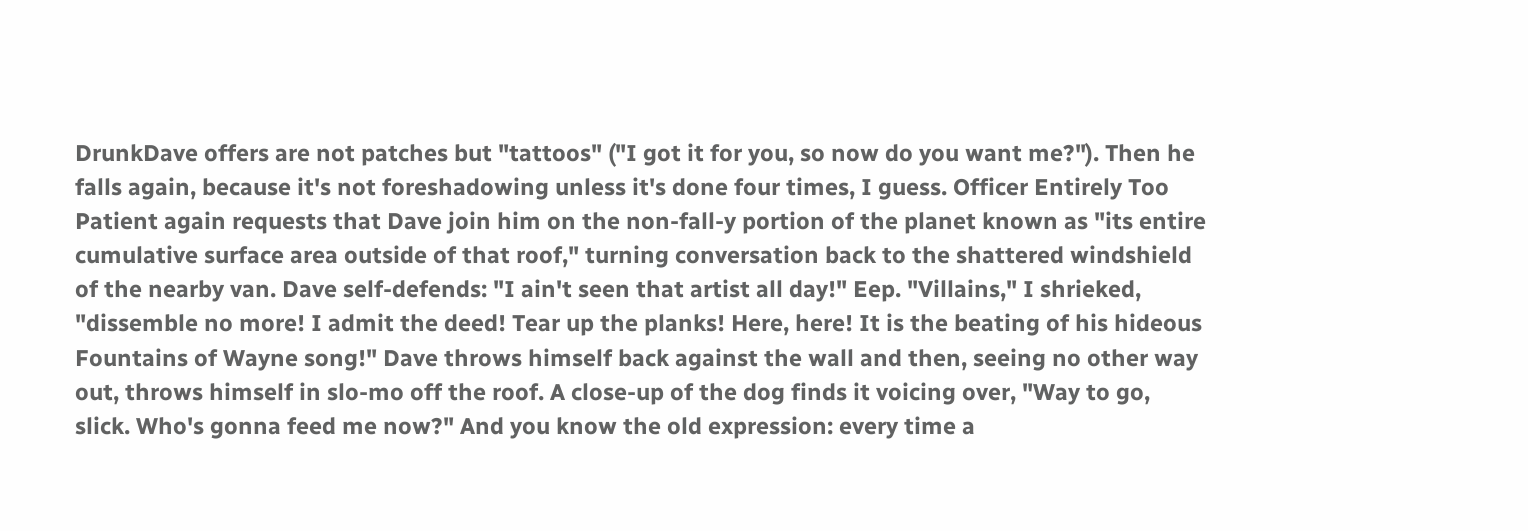DrunkDave offers are not patches but "tattoos" ("I got it for you, so now do you want me?"). Then he falls again, because it's not foreshadowing unless it's done four times, I guess. Officer Entirely Too Patient again requests that Dave join him on the non-fall-y portion of the planet known as "its entire cumulative surface area outside of that roof," turning conversation back to the shattered windshield of the nearby van. Dave self-defends: "I ain't seen that artist all day!" Eep. "Villains," I shrieked, "dissemble no more! I admit the deed! Tear up the planks! Here, here! It is the beating of his hideous Fountains of Wayne song!" Dave throws himself back against the wall and then, seeing no other way out, throws himself in slo-mo off the roof. A close-up of the dog finds it voicing over, "Way to go, slick. Who's gonna feed me now?" And you know the old expression: every time a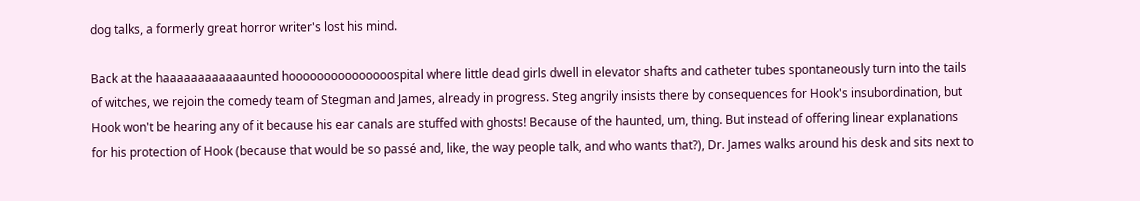dog talks, a formerly great horror writer's lost his mind.

Back at the haaaaaaaaaaaaunted hooooooooooooooospital where little dead girls dwell in elevator shafts and catheter tubes spontaneously turn into the tails of witches, we rejoin the comedy team of Stegman and James, already in progress. Steg angrily insists there by consequences for Hook's insubordination, but Hook won't be hearing any of it because his ear canals are stuffed with ghosts! Because of the haunted, um, thing. But instead of offering linear explanations for his protection of Hook (because that would be so passé and, like, the way people talk, and who wants that?), Dr. James walks around his desk and sits next to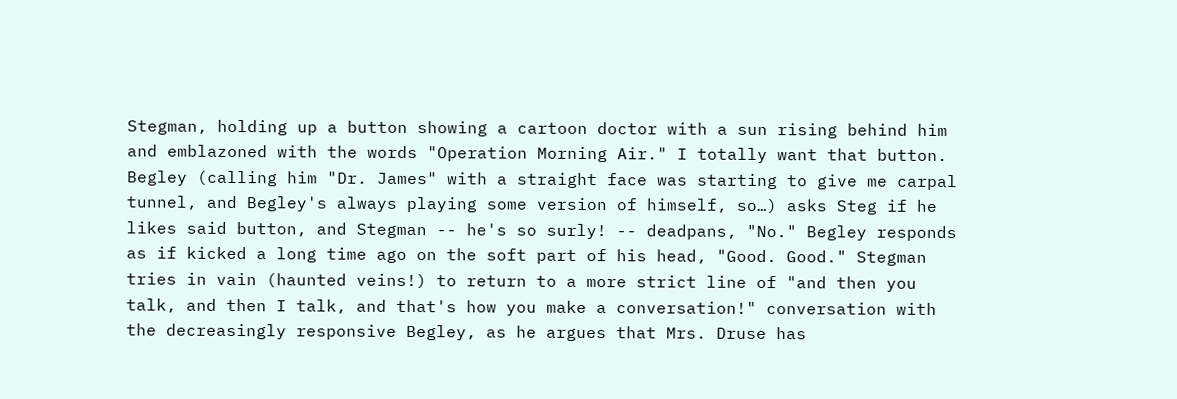Stegman, holding up a button showing a cartoon doctor with a sun rising behind him and emblazoned with the words "Operation Morning Air." I totally want that button. Begley (calling him "Dr. James" with a straight face was starting to give me carpal tunnel, and Begley's always playing some version of himself, so…) asks Steg if he likes said button, and Stegman -- he's so surly! -- deadpans, "No." Begley responds as if kicked a long time ago on the soft part of his head, "Good. Good." Stegman tries in vain (haunted veins!) to return to a more strict line of "and then you talk, and then I talk, and that's how you make a conversation!" conversation with the decreasingly responsive Begley, as he argues that Mrs. Druse has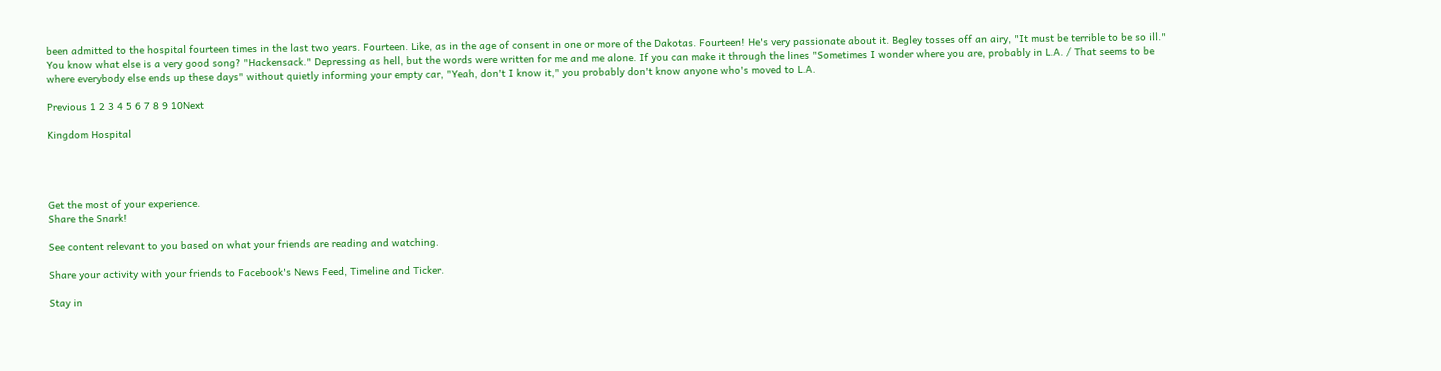been admitted to the hospital fourteen times in the last two years. Fourteen. Like, as in the age of consent in one or more of the Dakotas. Fourteen! He's very passionate about it. Begley tosses off an airy, "It must be terrible to be so ill." You know what else is a very good song? "Hackensack." Depressing as hell, but the words were written for me and me alone. If you can make it through the lines "Sometimes I wonder where you are, probably in L.A. / That seems to be where everybody else ends up these days" without quietly informing your empty car, "Yeah, don't I know it," you probably don't know anyone who's moved to L.A.

Previous 1 2 3 4 5 6 7 8 9 10Next

Kingdom Hospital




Get the most of your experience.
Share the Snark!

See content relevant to you based on what your friends are reading and watching.

Share your activity with your friends to Facebook's News Feed, Timeline and Ticker.

Stay in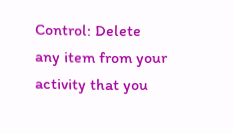Control: Delete any item from your activity that you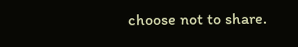choose not to share.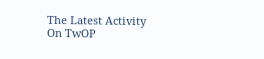The Latest Activity On TwOP